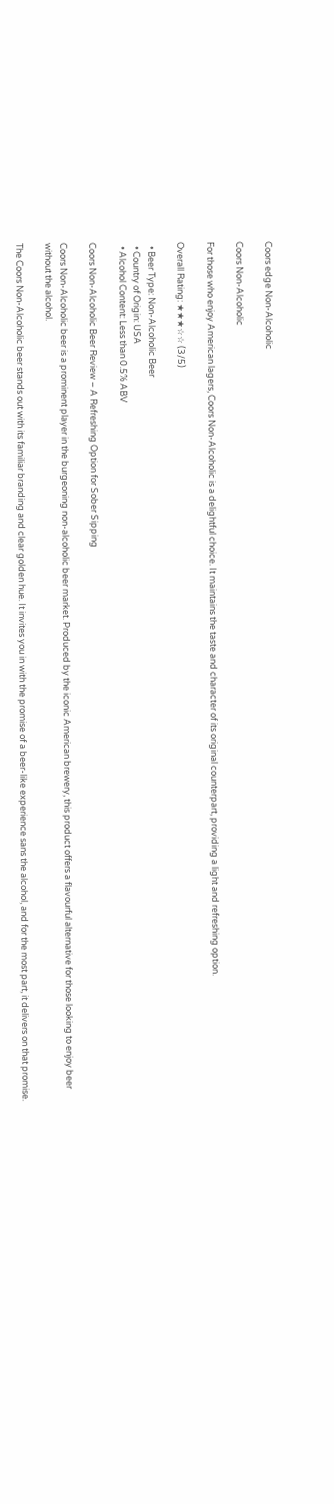Coors edge Non-Alcoholic

Coors Non-Alcoholic

For those who enjoy American lagers, Coors Non-Alcoholic is a delightful choice. It maintains the taste and character of its original counterpart, providing a light and refreshing option.

Overall Rating: ★★★☆☆ (3/5)

  • Beer Type: Non-Alcoholic Beer
  • Country of Origin: USA
  • Alcohol Content: Less than 0.5% ABV

Coors Non-Alcoholic Beer Review – A Refreshing Option for Sober Sipping

Coors Non-Alcoholic beer is a prominent player in the burgeoning non-alcoholic beer market. Produced by the iconic American brewery, this product offers a flavourful alternative for those looking to enjoy beer without the alcohol.

The Coors Non-Alcoholic beer stands out with its familiar branding and clear golden hue. It invites you in with the promise of a beer-like experience sans the alcohol, and for the most part, it delivers on that promise.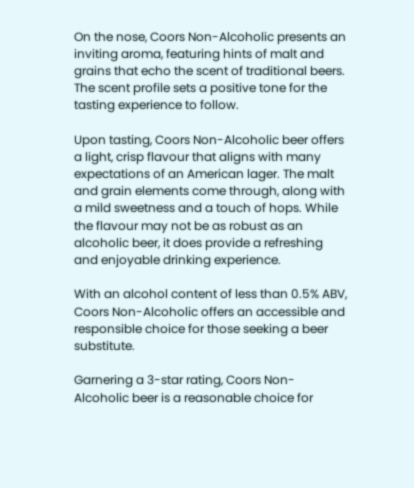On the nose, Coors Non-Alcoholic presents an inviting aroma, featuring hints of malt and grains that echo the scent of traditional beers. The scent profile sets a positive tone for the tasting experience to follow.

Upon tasting, Coors Non-Alcoholic beer offers a light, crisp flavour that aligns with many expectations of an American lager. The malt and grain elements come through, along with a mild sweetness and a touch of hops. While the flavour may not be as robust as an alcoholic beer, it does provide a refreshing and enjoyable drinking experience.

With an alcohol content of less than 0.5% ABV, Coors Non-Alcoholic offers an accessible and responsible choice for those seeking a beer substitute.

Garnering a 3-star rating, Coors Non-Alcoholic beer is a reasonable choice for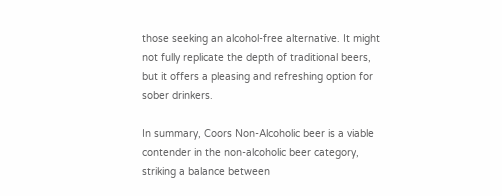those seeking an alcohol-free alternative. It might not fully replicate the depth of traditional beers, but it offers a pleasing and refreshing option for sober drinkers.

In summary, Coors Non-Alcoholic beer is a viable contender in the non-alcoholic beer category, striking a balance between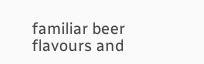familiar beer flavours and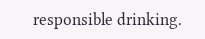responsible drinking.